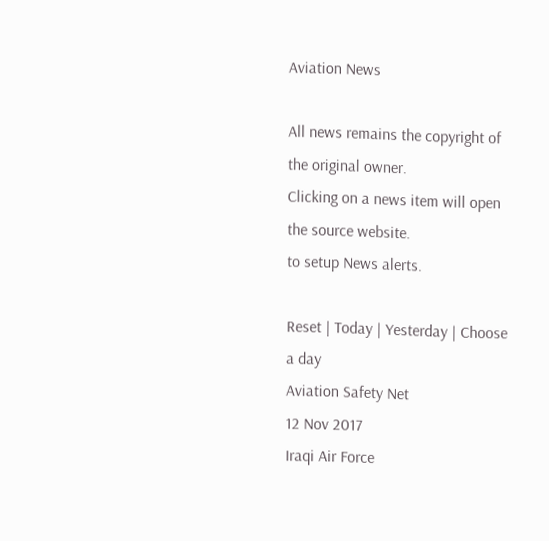Aviation News

All news remains the copyright of the original owner.
Clicking on a news item will open the source website.
to setup News alerts.

Reset | Today | Yesterday | Choose a day
Aviation Safety Net
12 Nov 2017
Iraqi Air Force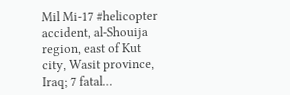Mil Mi-17 #helicopter accident, al-Shouija region, east of Kut city, Wasit province, Iraq; 7 fatal…